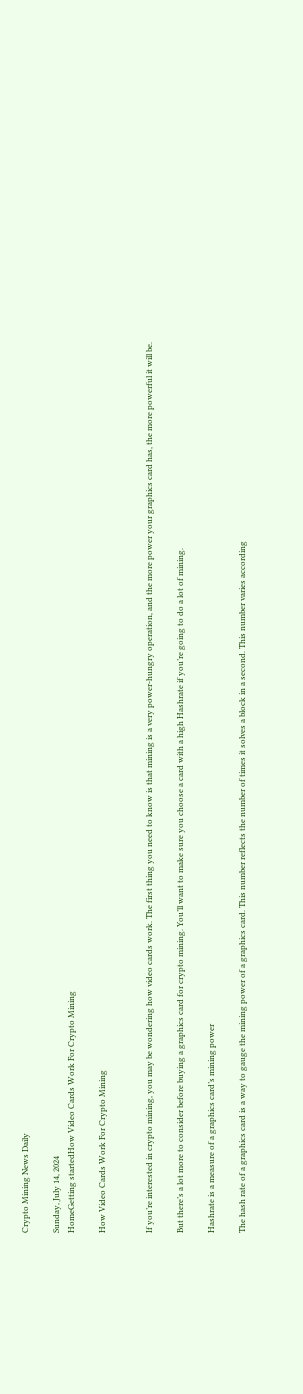Crypto Mining News Daily

Sunday, July 14, 2024
HomeGetting startedHow Video Cards Work For Crypto Mining

How Video Cards Work For Crypto Mining


If you’re interested in crypto mining, you may be wondering how video cards work. The first thing you need to know is that mining is a very power-hungry operation, and the more power your graphics card has, the more powerful it will be.

But there’s a lot more to consider before buying a graphics card for crypto mining. You’ll want to make sure you choose a card with a high Hashrate if you’re going to do a lot of mining.

Hashrate is a measure of a graphics card’s mining power

The hash rate of a graphics card is a way to gauge the mining power of a graphics card. This number reflects the number of times it solves a block in a second. This number varies according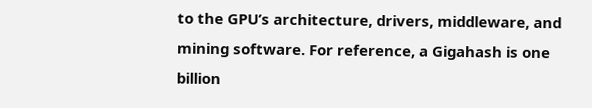to the GPU’s architecture, drivers, middleware, and mining software. For reference, a Gigahash is one billion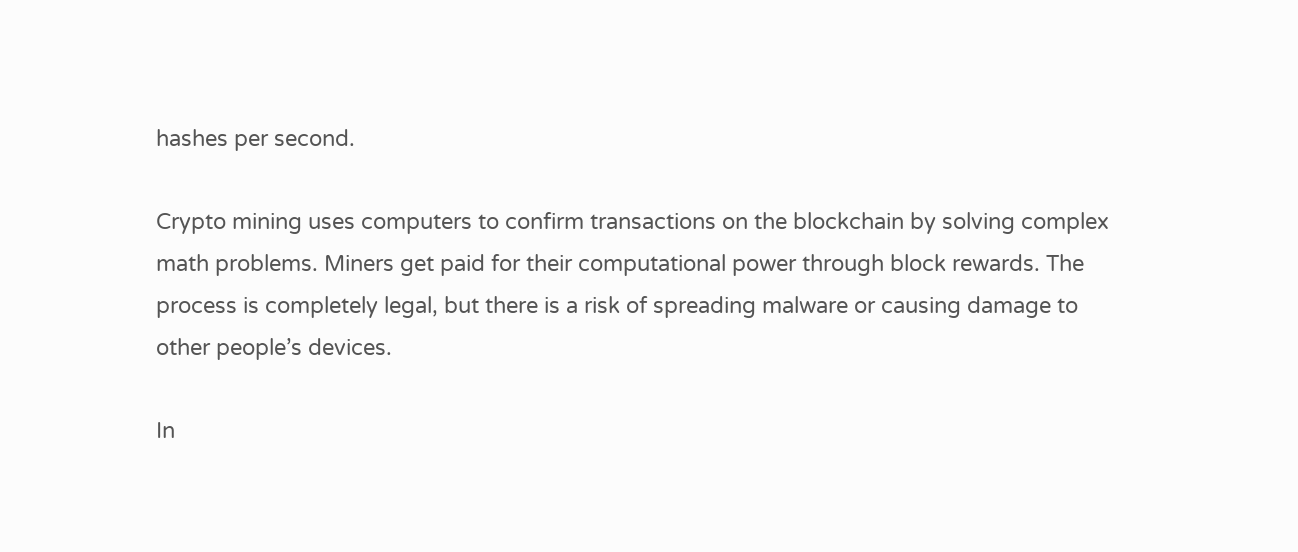hashes per second.

Crypto mining uses computers to confirm transactions on the blockchain by solving complex math problems. Miners get paid for their computational power through block rewards. The process is completely legal, but there is a risk of spreading malware or causing damage to other people’s devices.

In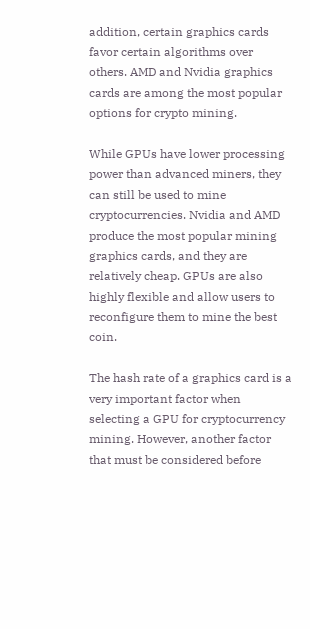addition, certain graphics cards favor certain algorithms over others. AMD and Nvidia graphics cards are among the most popular options for crypto mining.

While GPUs have lower processing power than advanced miners, they can still be used to mine cryptocurrencies. Nvidia and AMD produce the most popular mining graphics cards, and they are relatively cheap. GPUs are also highly flexible and allow users to reconfigure them to mine the best coin.

The hash rate of a graphics card is a very important factor when selecting a GPU for cryptocurrency mining. However, another factor that must be considered before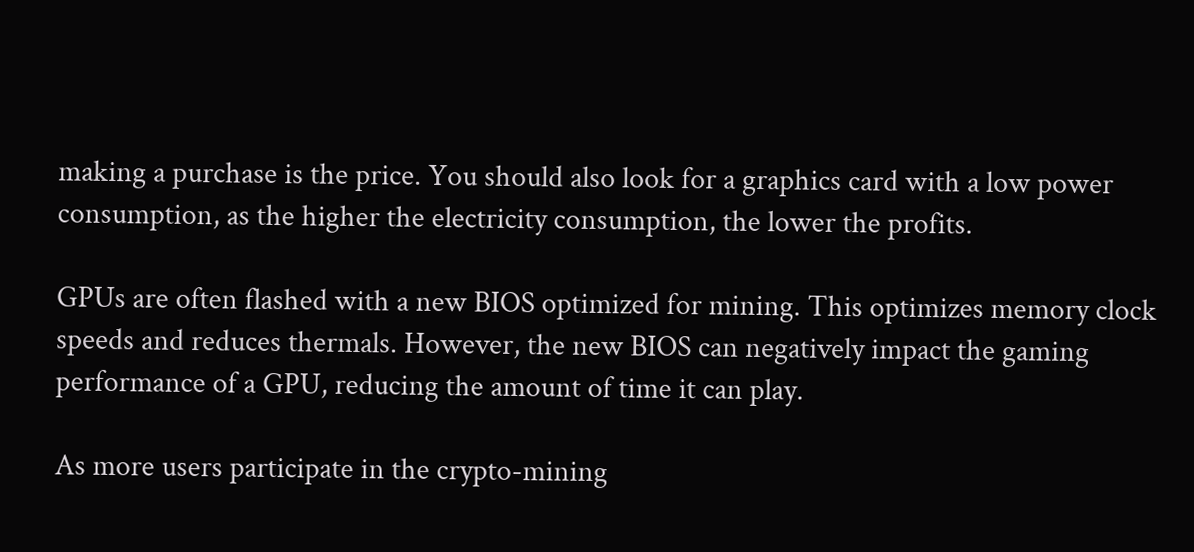making a purchase is the price. You should also look for a graphics card with a low power consumption, as the higher the electricity consumption, the lower the profits.

GPUs are often flashed with a new BIOS optimized for mining. This optimizes memory clock speeds and reduces thermals. However, the new BIOS can negatively impact the gaming performance of a GPU, reducing the amount of time it can play.

As more users participate in the crypto-mining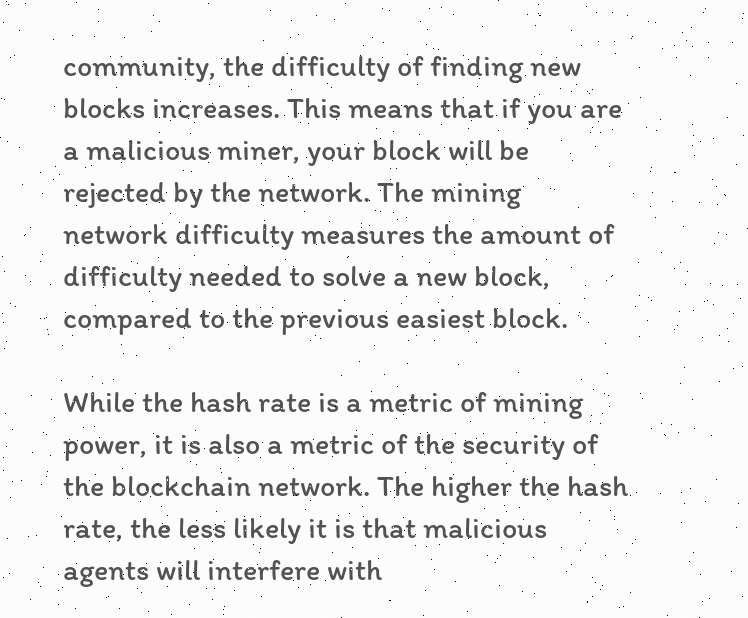community, the difficulty of finding new blocks increases. This means that if you are a malicious miner, your block will be rejected by the network. The mining network difficulty measures the amount of difficulty needed to solve a new block, compared to the previous easiest block.

While the hash rate is a metric of mining power, it is also a metric of the security of the blockchain network. The higher the hash rate, the less likely it is that malicious agents will interfere with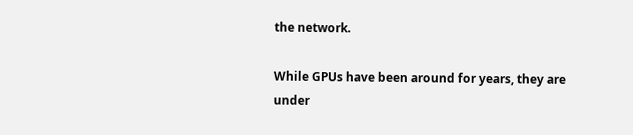the network.

While GPUs have been around for years, they are under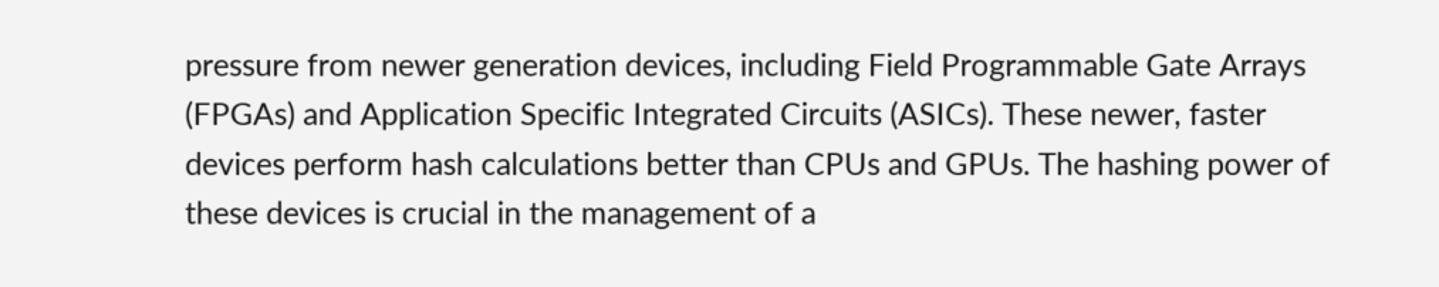pressure from newer generation devices, including Field Programmable Gate Arrays (FPGAs) and Application Specific Integrated Circuits (ASICs). These newer, faster devices perform hash calculations better than CPUs and GPUs. The hashing power of these devices is crucial in the management of a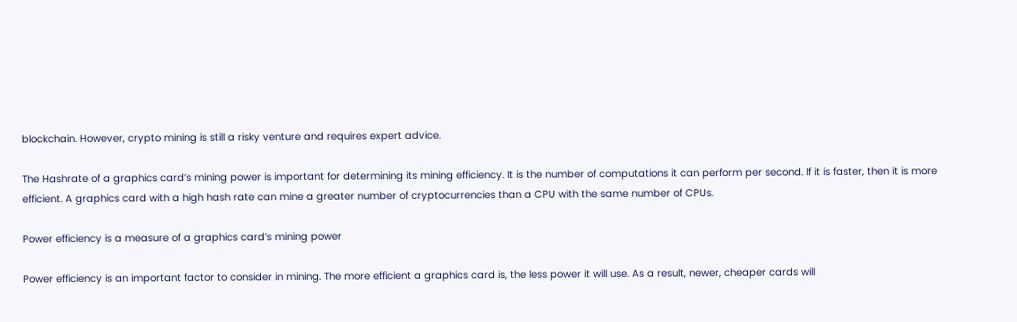blockchain. However, crypto mining is still a risky venture and requires expert advice.

The Hashrate of a graphics card’s mining power is important for determining its mining efficiency. It is the number of computations it can perform per second. If it is faster, then it is more efficient. A graphics card with a high hash rate can mine a greater number of cryptocurrencies than a CPU with the same number of CPUs.

Power efficiency is a measure of a graphics card’s mining power

Power efficiency is an important factor to consider in mining. The more efficient a graphics card is, the less power it will use. As a result, newer, cheaper cards will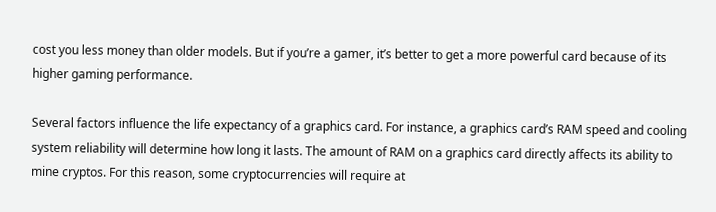cost you less money than older models. But if you’re a gamer, it’s better to get a more powerful card because of its higher gaming performance.

Several factors influence the life expectancy of a graphics card. For instance, a graphics card’s RAM speed and cooling system reliability will determine how long it lasts. The amount of RAM on a graphics card directly affects its ability to mine cryptos. For this reason, some cryptocurrencies will require at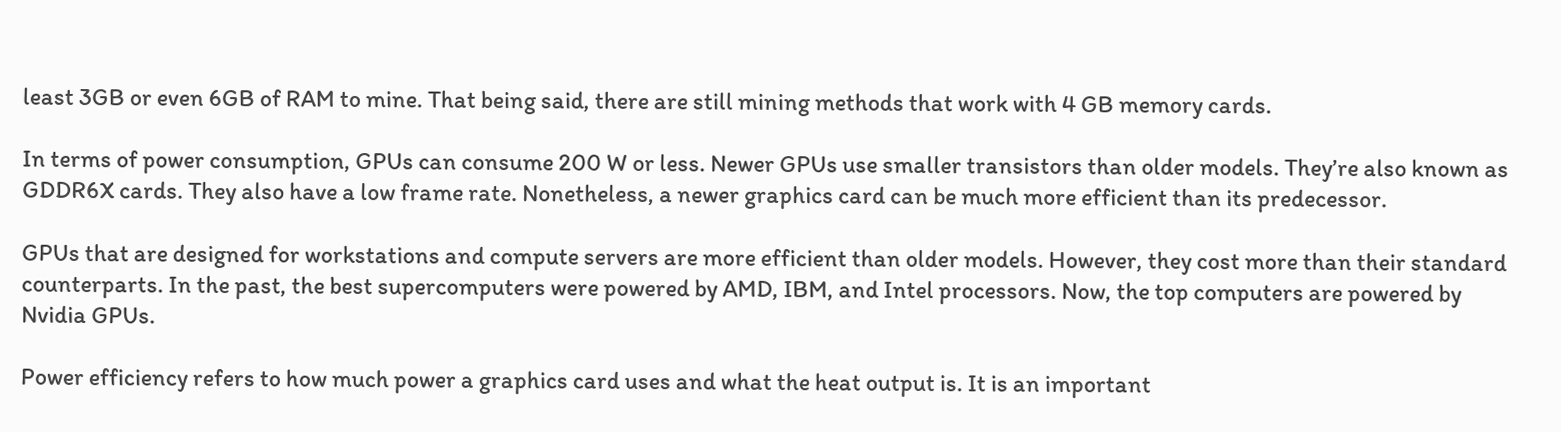least 3GB or even 6GB of RAM to mine. That being said, there are still mining methods that work with 4 GB memory cards.

In terms of power consumption, GPUs can consume 200 W or less. Newer GPUs use smaller transistors than older models. They’re also known as GDDR6X cards. They also have a low frame rate. Nonetheless, a newer graphics card can be much more efficient than its predecessor.

GPUs that are designed for workstations and compute servers are more efficient than older models. However, they cost more than their standard counterparts. In the past, the best supercomputers were powered by AMD, IBM, and Intel processors. Now, the top computers are powered by Nvidia GPUs.

Power efficiency refers to how much power a graphics card uses and what the heat output is. It is an important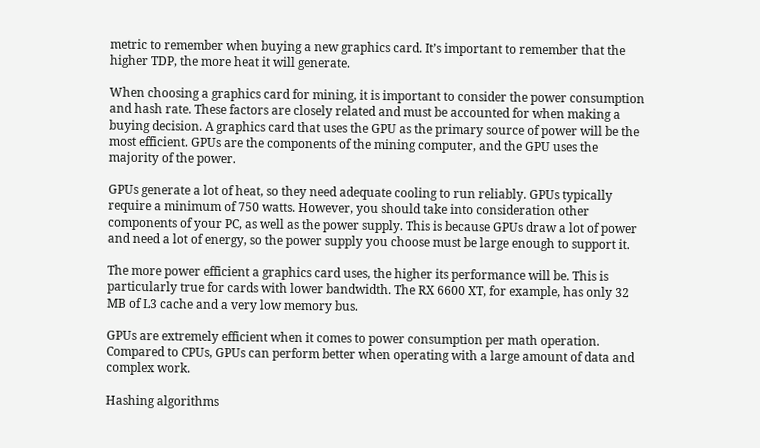metric to remember when buying a new graphics card. It’s important to remember that the higher TDP, the more heat it will generate.

When choosing a graphics card for mining, it is important to consider the power consumption and hash rate. These factors are closely related and must be accounted for when making a buying decision. A graphics card that uses the GPU as the primary source of power will be the most efficient. GPUs are the components of the mining computer, and the GPU uses the majority of the power.

GPUs generate a lot of heat, so they need adequate cooling to run reliably. GPUs typically require a minimum of 750 watts. However, you should take into consideration other components of your PC, as well as the power supply. This is because GPUs draw a lot of power and need a lot of energy, so the power supply you choose must be large enough to support it.

The more power efficient a graphics card uses, the higher its performance will be. This is particularly true for cards with lower bandwidth. The RX 6600 XT, for example, has only 32 MB of L3 cache and a very low memory bus.

GPUs are extremely efficient when it comes to power consumption per math operation. Compared to CPUs, GPUs can perform better when operating with a large amount of data and complex work.

Hashing algorithms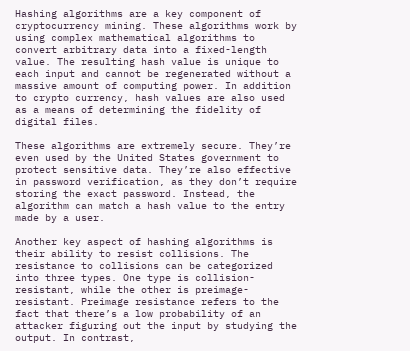Hashing algorithms are a key component of cryptocurrency mining. These algorithms work by using complex mathematical algorithms to convert arbitrary data into a fixed-length value. The resulting hash value is unique to each input and cannot be regenerated without a massive amount of computing power. In addition to crypto currency, hash values are also used as a means of determining the fidelity of digital files.

These algorithms are extremely secure. They’re even used by the United States government to protect sensitive data. They’re also effective in password verification, as they don’t require storing the exact password. Instead, the algorithm can match a hash value to the entry made by a user.

Another key aspect of hashing algorithms is their ability to resist collisions. The resistance to collisions can be categorized into three types. One type is collision-resistant, while the other is preimage-resistant. Preimage resistance refers to the fact that there’s a low probability of an attacker figuring out the input by studying the output. In contrast,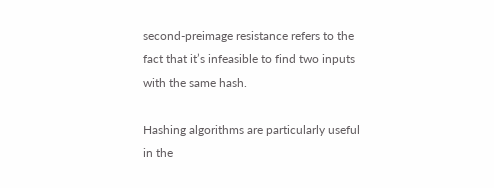second-preimage resistance refers to the fact that it’s infeasible to find two inputs with the same hash.

Hashing algorithms are particularly useful in the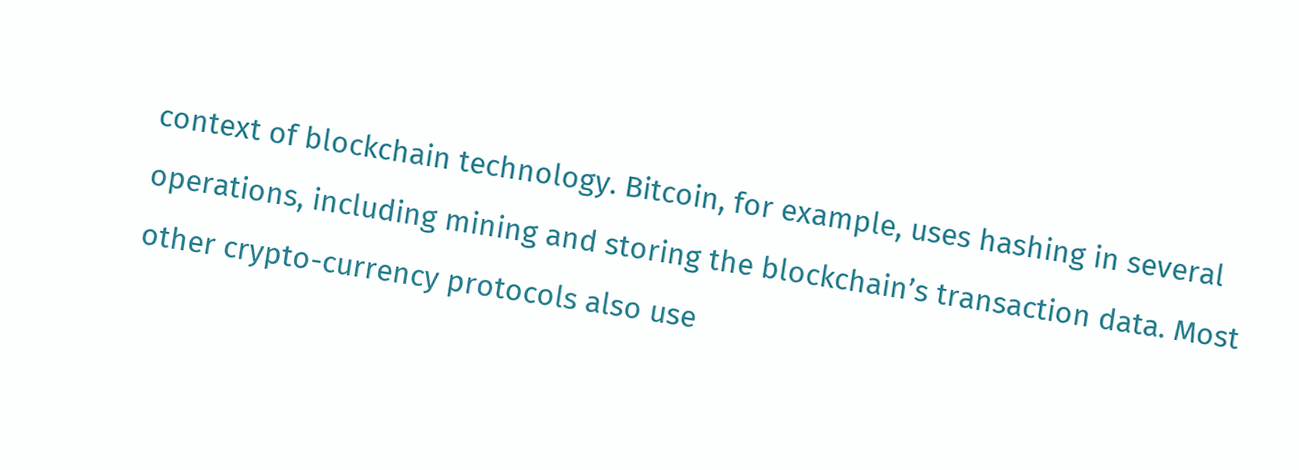context of blockchain technology. Bitcoin, for example, uses hashing in several operations, including mining and storing the blockchain’s transaction data. Most other crypto-currency protocols also use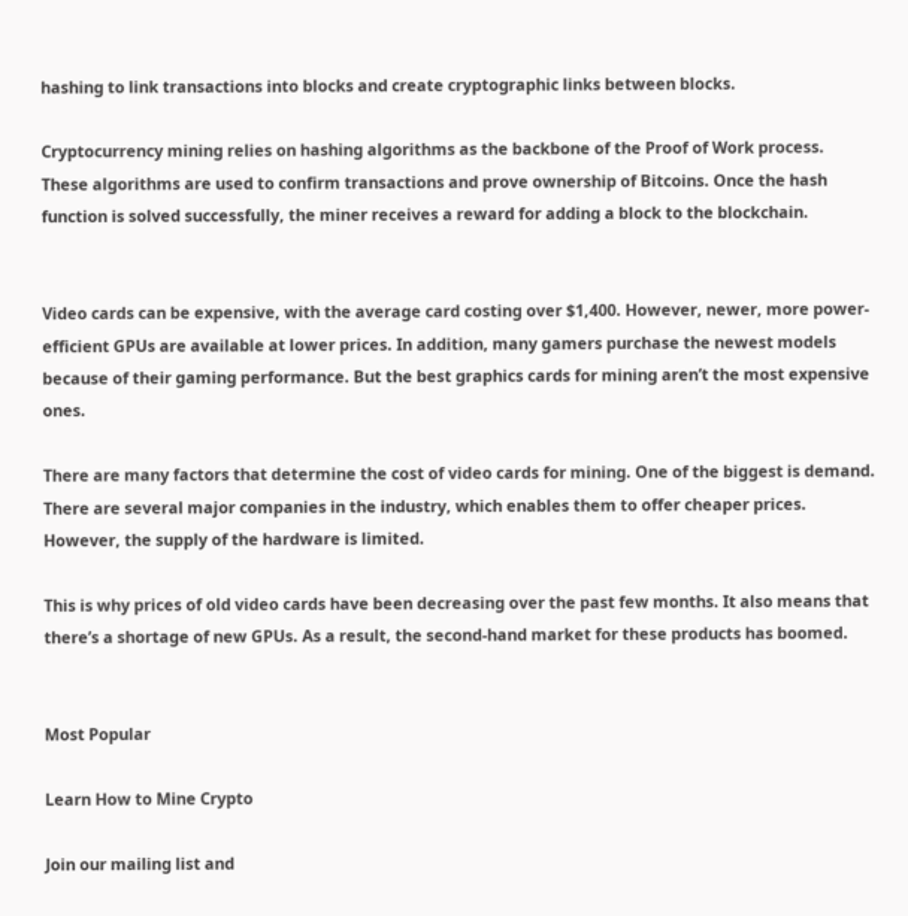hashing to link transactions into blocks and create cryptographic links between blocks.

Cryptocurrency mining relies on hashing algorithms as the backbone of the Proof of Work process. These algorithms are used to confirm transactions and prove ownership of Bitcoins. Once the hash function is solved successfully, the miner receives a reward for adding a block to the blockchain.


Video cards can be expensive, with the average card costing over $1,400. However, newer, more power-efficient GPUs are available at lower prices. In addition, many gamers purchase the newest models because of their gaming performance. But the best graphics cards for mining aren’t the most expensive ones.

There are many factors that determine the cost of video cards for mining. One of the biggest is demand. There are several major companies in the industry, which enables them to offer cheaper prices. However, the supply of the hardware is limited.

This is why prices of old video cards have been decreasing over the past few months. It also means that there’s a shortage of new GPUs. As a result, the second-hand market for these products has boomed.


Most Popular

Learn How to Mine Crypto

Join our mailing list and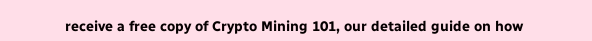receive a free copy of Crypto Mining 101, our detailed guide on how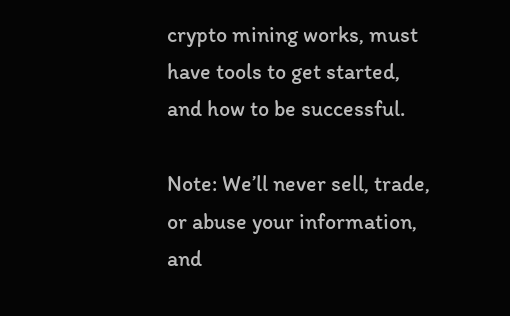crypto mining works, must have tools to get started, and how to be successful.

Note: We’ll never sell, trade, or abuse your information, and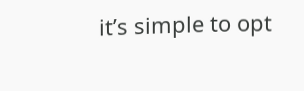it’s simple to opt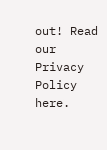out! Read our Privacy Policy here.